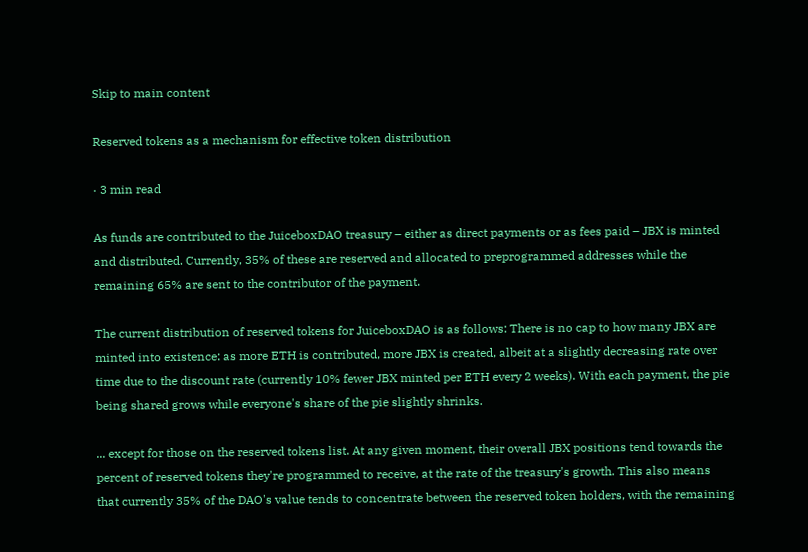Skip to main content

Reserved tokens as a mechanism for effective token distribution

· 3 min read

As funds are contributed to the JuiceboxDAO treasury – either as direct payments or as fees paid – JBX is minted and distributed. Currently, 35% of these are reserved and allocated to preprogrammed addresses while the remaining 65% are sent to the contributor of the payment.

The current distribution of reserved tokens for JuiceboxDAO is as follows: There is no cap to how many JBX are minted into existence: as more ETH is contributed, more JBX is created, albeit at a slightly decreasing rate over time due to the discount rate (currently 10% fewer JBX minted per ETH every 2 weeks). With each payment, the pie being shared grows while everyone's share of the pie slightly shrinks.

... except for those on the reserved tokens list. At any given moment, their overall JBX positions tend towards the percent of reserved tokens they're programmed to receive, at the rate of the treasury's growth. This also means that currently 35% of the DAO's value tends to concentrate between the reserved token holders, with the remaining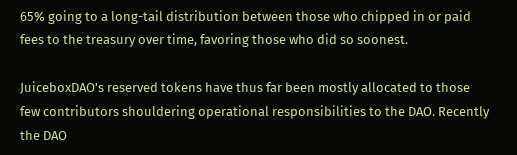65% going to a long-tail distribution between those who chipped in or paid fees to the treasury over time, favoring those who did so soonest.

JuiceboxDAO's reserved tokens have thus far been mostly allocated to those few contributors shouldering operational responsibilities to the DAO. Recently the DAO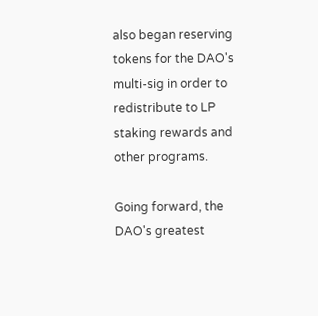also began reserving tokens for the DAO's multi-sig in order to redistribute to LP staking rewards and other programs.

Going forward, the DAO's greatest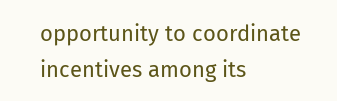opportunity to coordinate incentives among its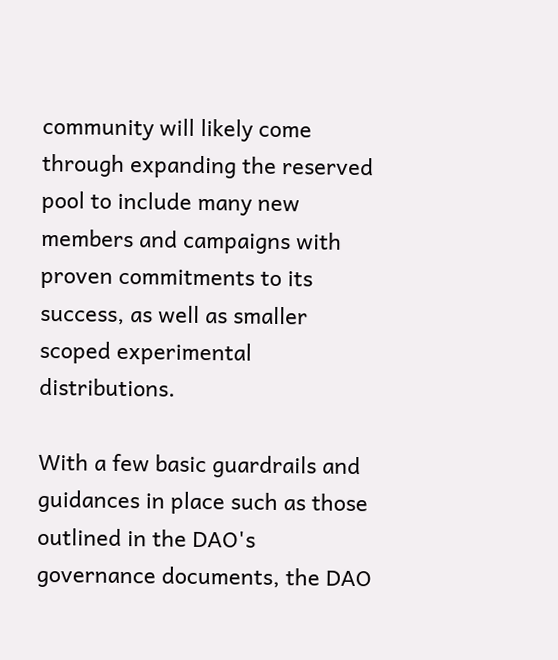community will likely come through expanding the reserved pool to include many new members and campaigns with proven commitments to its success, as well as smaller scoped experimental distributions.

With a few basic guardrails and guidances in place such as those outlined in the DAO's governance documents, the DAO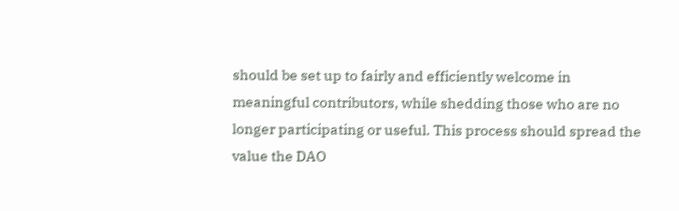should be set up to fairly and efficiently welcome in meaningful contributors, while shedding those who are no longer participating or useful. This process should spread the value the DAO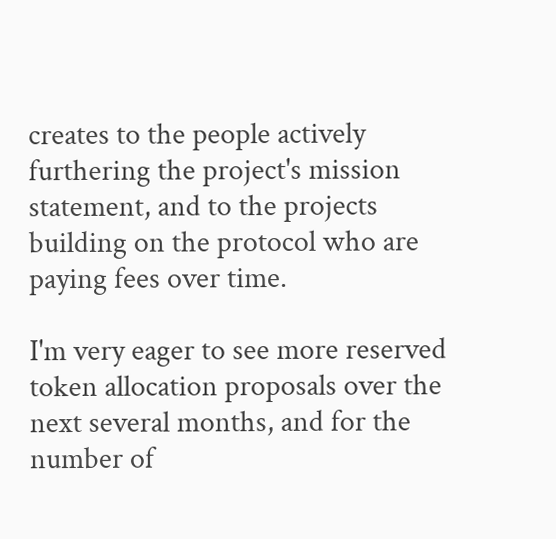creates to the people actively furthering the project's mission statement, and to the projects building on the protocol who are paying fees over time.

I'm very eager to see more reserved token allocation proposals over the next several months, and for the number of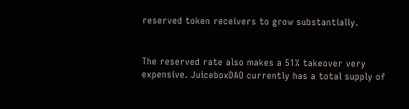reserved token receivers to grow substantially.


The reserved rate also makes a 51% takeover very expensive. JuiceboxDAO currently has a total supply of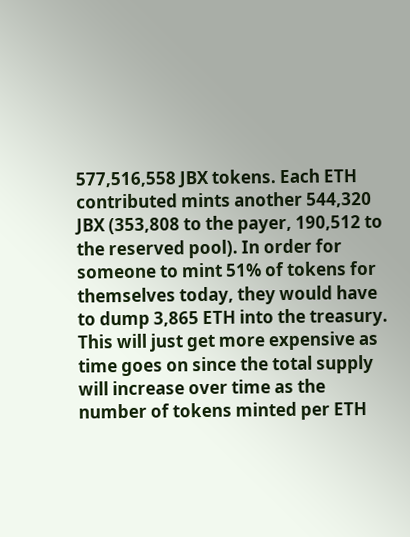577,516,558 JBX tokens. Each ETH contributed mints another 544,320 JBX (353,808 to the payer, 190,512 to the reserved pool). In order for someone to mint 51% of tokens for themselves today, they would have to dump 3,865 ETH into the treasury. This will just get more expensive as time goes on since the total supply will increase over time as the number of tokens minted per ETH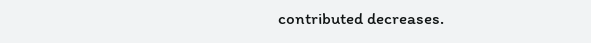contributed decreases.